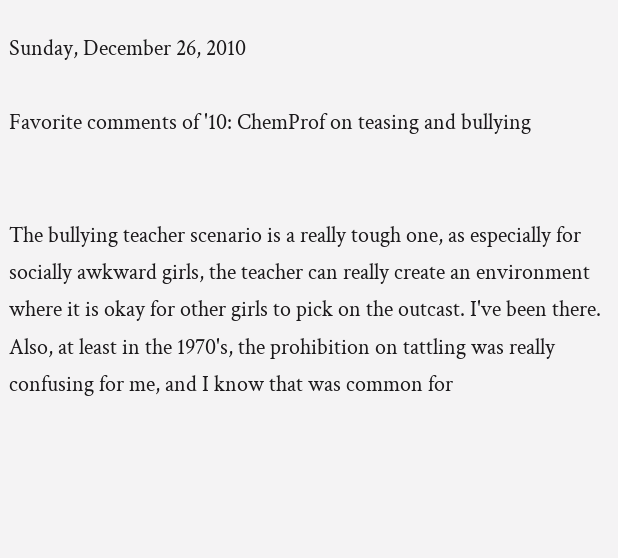Sunday, December 26, 2010

Favorite comments of '10: ChemProf on teasing and bullying


The bullying teacher scenario is a really tough one, as especially for socially awkward girls, the teacher can really create an environment where it is okay for other girls to pick on the outcast. I've been there. Also, at least in the 1970's, the prohibition on tattling was really confusing for me, and I know that was common for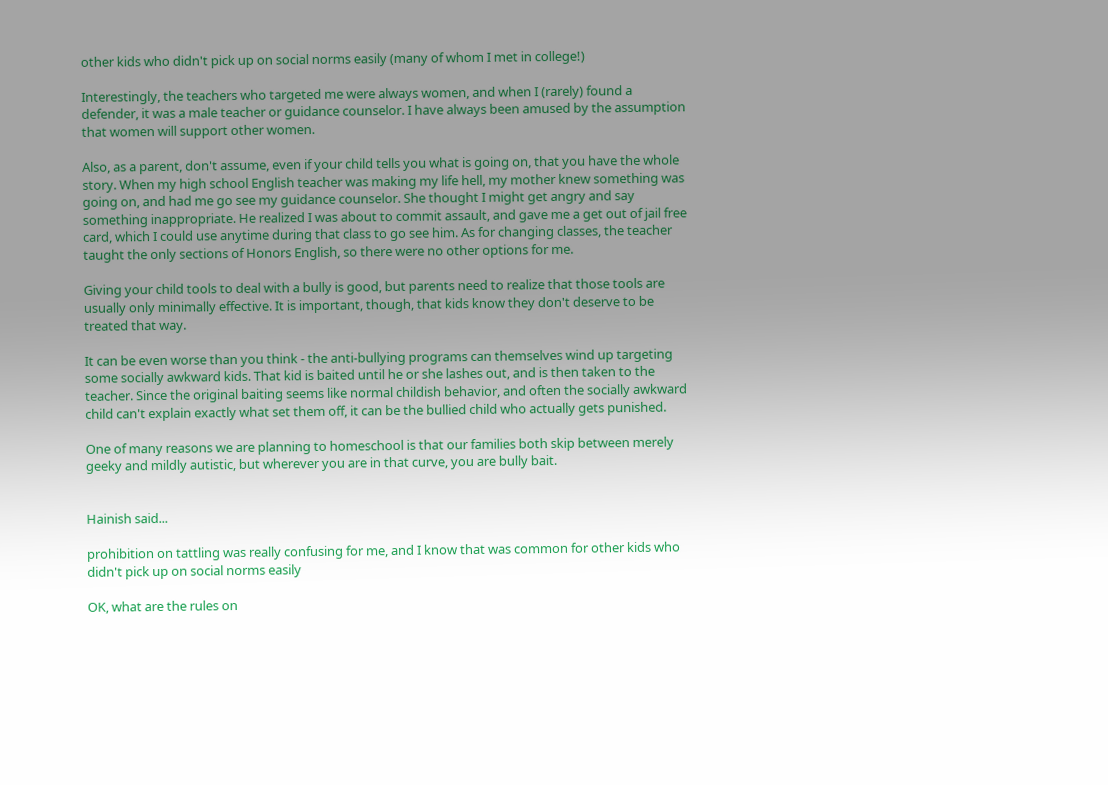other kids who didn't pick up on social norms easily (many of whom I met in college!)

Interestingly, the teachers who targeted me were always women, and when I (rarely) found a defender, it was a male teacher or guidance counselor. I have always been amused by the assumption that women will support other women.

Also, as a parent, don't assume, even if your child tells you what is going on, that you have the whole story. When my high school English teacher was making my life hell, my mother knew something was going on, and had me go see my guidance counselor. She thought I might get angry and say something inappropriate. He realized I was about to commit assault, and gave me a get out of jail free card, which I could use anytime during that class to go see him. As for changing classes, the teacher taught the only sections of Honors English, so there were no other options for me.

Giving your child tools to deal with a bully is good, but parents need to realize that those tools are usually only minimally effective. It is important, though, that kids know they don't deserve to be treated that way.

It can be even worse than you think - the anti-bullying programs can themselves wind up targeting some socially awkward kids. That kid is baited until he or she lashes out, and is then taken to the teacher. Since the original baiting seems like normal childish behavior, and often the socially awkward child can't explain exactly what set them off, it can be the bullied child who actually gets punished.

One of many reasons we are planning to homeschool is that our families both skip between merely geeky and mildly autistic, but wherever you are in that curve, you are bully bait.


Hainish said...

prohibition on tattling was really confusing for me, and I know that was common for other kids who didn't pick up on social norms easily

OK, what are the rules on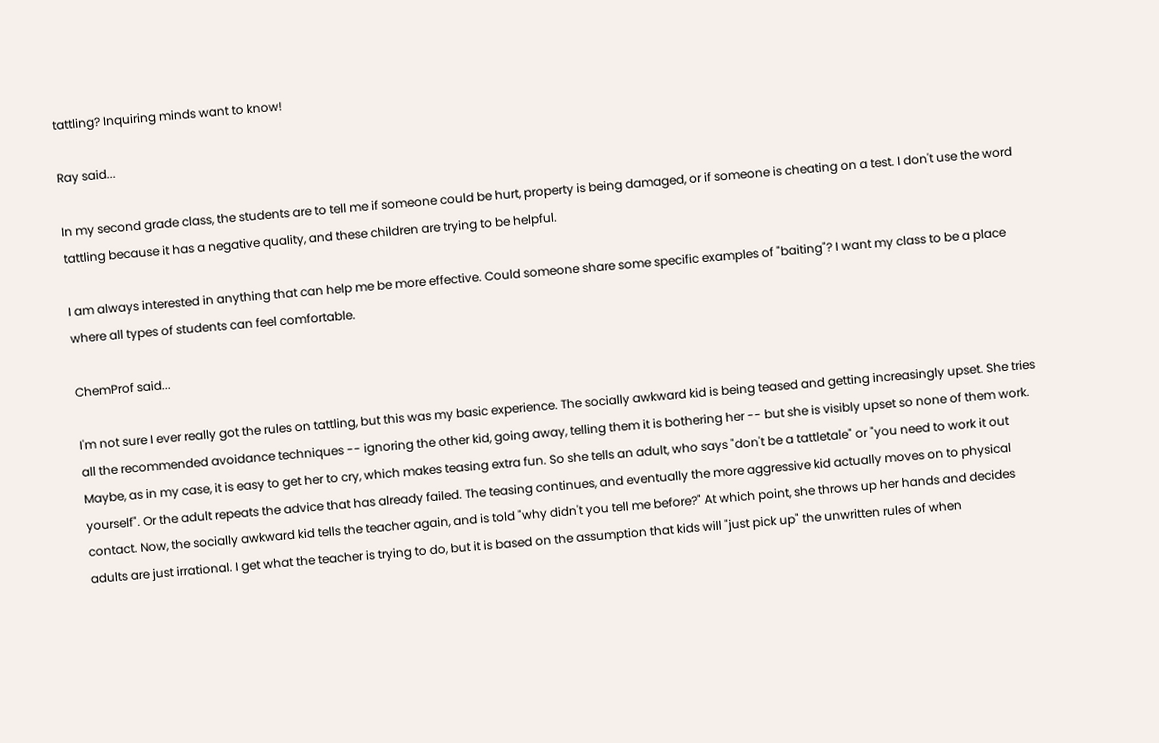tattling? Inquiring minds want to know!

Ray said...

In my second grade class, the students are to tell me if someone could be hurt, property is being damaged, or if someone is cheating on a test. I don't use the word tattling because it has a negative quality, and these children are trying to be helpful.

I am always interested in anything that can help me be more effective. Could someone share some specific examples of "baiting"? I want my class to be a place where all types of students can feel comfortable.

ChemProf said...

I'm not sure I ever really got the rules on tattling, but this was my basic experience. The socially awkward kid is being teased and getting increasingly upset. She tries all the recommended avoidance techniques -- ignoring the other kid, going away, telling them it is bothering her -- but she is visibly upset so none of them work. Maybe, as in my case, it is easy to get her to cry, which makes teasing extra fun. So she tells an adult, who says "don't be a tattletale" or "you need to work it out yourself". Or the adult repeats the advice that has already failed. The teasing continues, and eventually the more aggressive kid actually moves on to physical contact. Now, the socially awkward kid tells the teacher again, and is told "why didn't you tell me before?" At which point, she throws up her hands and decides adults are just irrational. I get what the teacher is trying to do, but it is based on the assumption that kids will "just pick up" the unwritten rules of when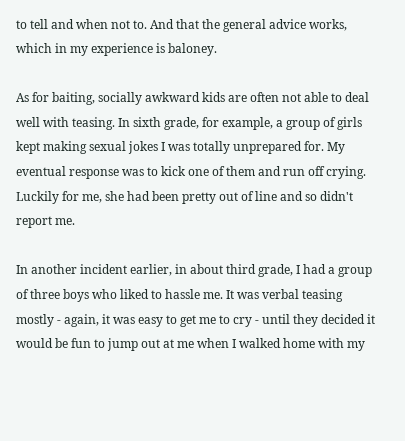to tell and when not to. And that the general advice works, which in my experience is baloney.

As for baiting, socially awkward kids are often not able to deal well with teasing. In sixth grade, for example, a group of girls kept making sexual jokes I was totally unprepared for. My eventual response was to kick one of them and run off crying. Luckily for me, she had been pretty out of line and so didn't report me.

In another incident earlier, in about third grade, I had a group of three boys who liked to hassle me. It was verbal teasing mostly - again, it was easy to get me to cry - until they decided it would be fun to jump out at me when I walked home with my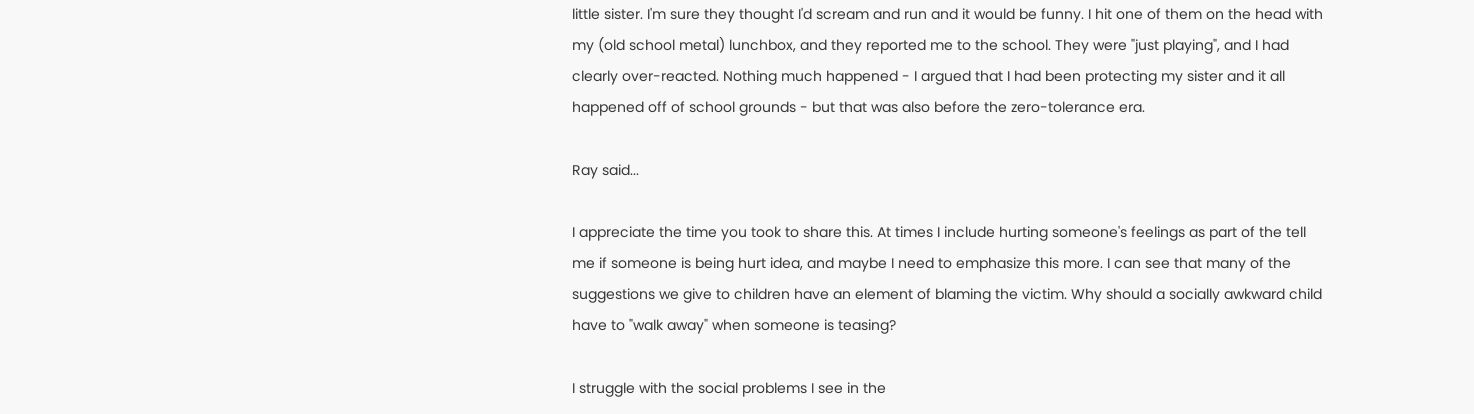little sister. I'm sure they thought I'd scream and run and it would be funny. I hit one of them on the head with my (old school metal) lunchbox, and they reported me to the school. They were "just playing", and I had clearly over-reacted. Nothing much happened - I argued that I had been protecting my sister and it all happened off of school grounds - but that was also before the zero-tolerance era.

Ray said...

I appreciate the time you took to share this. At times I include hurting someone's feelings as part of the tell me if someone is being hurt idea, and maybe I need to emphasize this more. I can see that many of the suggestions we give to children have an element of blaming the victim. Why should a socially awkward child have to "walk away" when someone is teasing?

I struggle with the social problems I see in the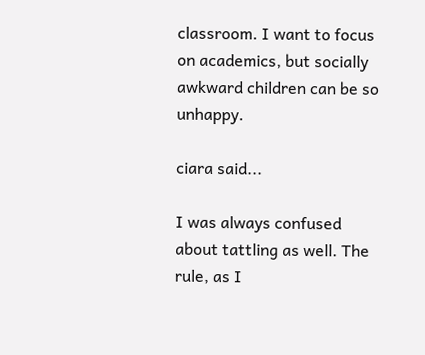classroom. I want to focus on academics, but socially awkward children can be so unhappy.

ciara said...

I was always confused about tattling as well. The rule, as I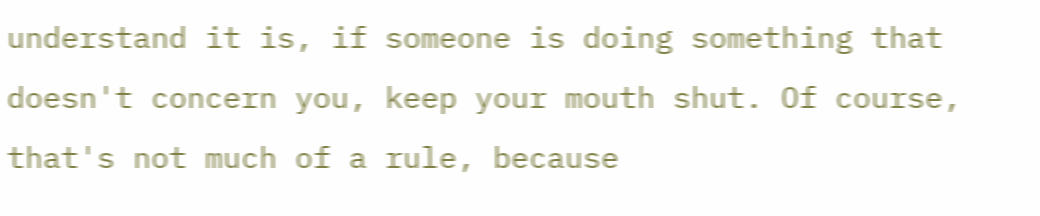understand it is, if someone is doing something that doesn't concern you, keep your mouth shut. Of course, that's not much of a rule, because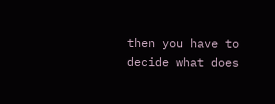then you have to decide what does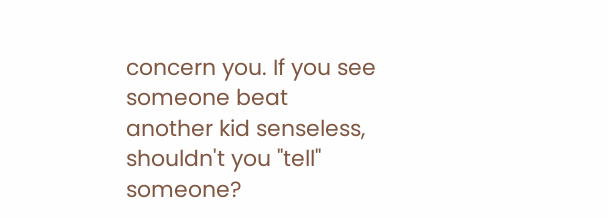concern you. If you see someone beat another kid senseless, shouldn't you "tell" someone?